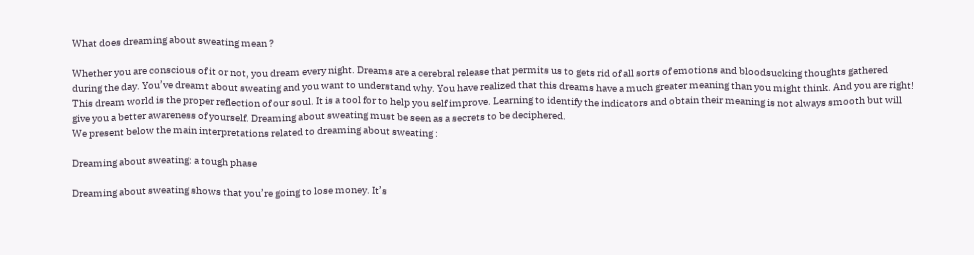What does dreaming about sweating mean ?

Whether you are conscious of it or not, you dream every night. Dreams are a cerebral release that permits us to gets rid of all sorts of emotions and bloodsucking thoughts gathered during the day. You’ve dreamt about sweating and you want to understand why. You have realized that this dreams have a much greater meaning than you might think. And you are right! This dream world is the proper reflection of our soul. It is a tool for to help you self improve. Learning to identify the indicators and obtain their meaning is not always smooth but will give you a better awareness of yourself. Dreaming about sweating must be seen as a secrets to be deciphered.
We present below the main interpretations related to dreaming about sweating :

Dreaming about sweating: a tough phase

Dreaming about sweating shows that you’re going to lose money. It’s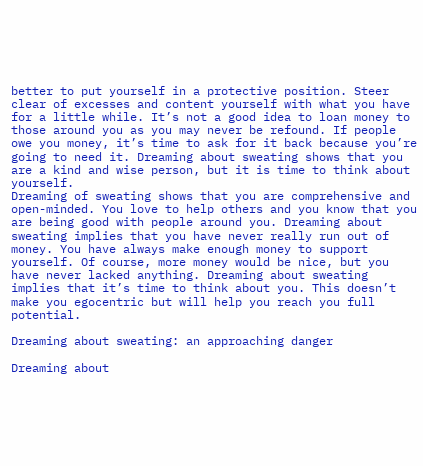better to put yourself in a protective position. Steer clear of excesses and content yourself with what you have for a little while. It’s not a good idea to loan money to those around you as you may never be refound. If people owe you money, it’s time to ask for it back because you’re going to need it. Dreaming about sweating shows that you are a kind and wise person, but it is time to think about yourself.
Dreaming of sweating shows that you are comprehensive and open-minded. You love to help others and you know that you are being good with people around you. Dreaming about sweating implies that you have never really run out of money. You have always make enough money to support yourself. Of course, more money would be nice, but you have never lacked anything. Dreaming about sweating implies that it’s time to think about you. This doesn’t make you egocentric but will help you reach you full potential.

Dreaming about sweating: an approaching danger

Dreaming about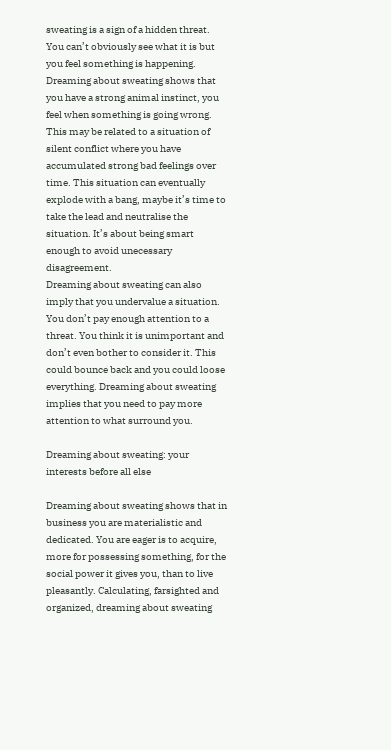sweating is a sign of a hidden threat. You can’t obviously see what it is but you feel something is happening. Dreaming about sweating shows that you have a strong animal instinct, you feel when something is going wrong. This may be related to a situation of silent conflict where you have accumulated strong bad feelings over time. This situation can eventually explode with a bang, maybe it’s time to take the lead and neutralise the situation. It’s about being smart enough to avoid unecessary disagreement.
Dreaming about sweating can also imply that you undervalue a situation. You don’t pay enough attention to a threat. You think it is unimportant and don’t even bother to consider it. This could bounce back and you could loose everything. Dreaming about sweating implies that you need to pay more attention to what surround you.

Dreaming about sweating: your interests before all else

Dreaming about sweating shows that in business you are materialistic and dedicated. You are eager is to acquire, more for possessing something, for the social power it gives you, than to live pleasantly. Calculating, farsighted and organized, dreaming about sweating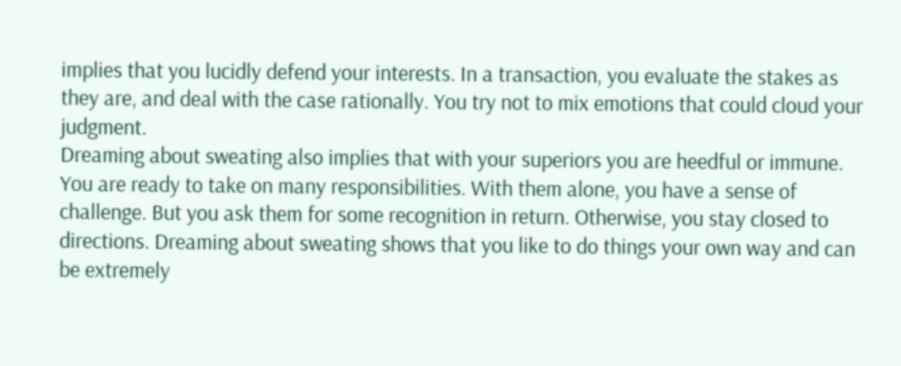implies that you lucidly defend your interests. In a transaction, you evaluate the stakes as they are, and deal with the case rationally. You try not to mix emotions that could cloud your judgment.
Dreaming about sweating also implies that with your superiors you are heedful or immune. You are ready to take on many responsibilities. With them alone, you have a sense of challenge. But you ask them for some recognition in return. Otherwise, you stay closed to directions. Dreaming about sweating shows that you like to do things your own way and can be extremely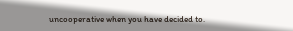uncooperative when you have decided to.